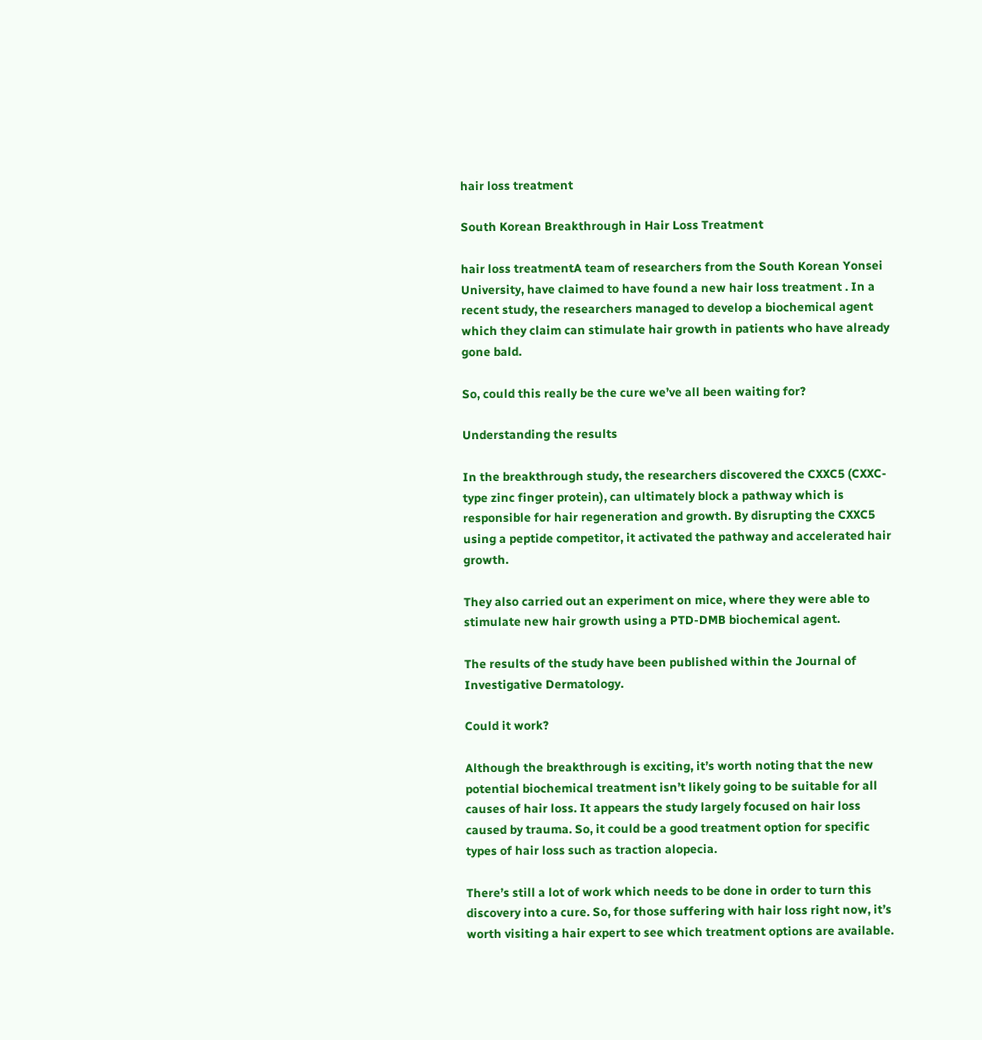hair loss treatment

South Korean Breakthrough in Hair Loss Treatment

hair loss treatmentA team of researchers from the South Korean Yonsei University, have claimed to have found a new hair loss treatment . In a recent study, the researchers managed to develop a biochemical agent which they claim can stimulate hair growth in patients who have already gone bald.

So, could this really be the cure we’ve all been waiting for?

Understanding the results

In the breakthrough study, the researchers discovered the CXXC5 (CXXC-type zinc finger protein), can ultimately block a pathway which is responsible for hair regeneration and growth. By disrupting the CXXC5 using a peptide competitor, it activated the pathway and accelerated hair growth.

They also carried out an experiment on mice, where they were able to stimulate new hair growth using a PTD-DMB biochemical agent.

The results of the study have been published within the Journal of Investigative Dermatology.

Could it work?

Although the breakthrough is exciting, it’s worth noting that the new potential biochemical treatment isn’t likely going to be suitable for all causes of hair loss. It appears the study largely focused on hair loss caused by trauma. So, it could be a good treatment option for specific types of hair loss such as traction alopecia.

There’s still a lot of work which needs to be done in order to turn this discovery into a cure. So, for those suffering with hair loss right now, it’s worth visiting a hair expert to see which treatment options are available.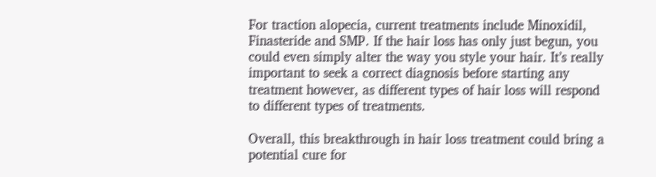For traction alopecia, current treatments include Minoxidil, Finasteride and SMP. If the hair loss has only just begun, you could even simply alter the way you style your hair. It’s really important to seek a correct diagnosis before starting any treatment however, as different types of hair loss will respond to different types of treatments.

Overall, this breakthrough in hair loss treatment could bring a potential cure for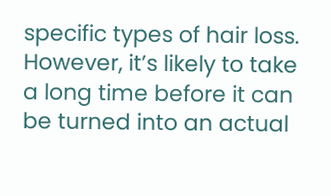specific types of hair loss. However, it’s likely to take a long time before it can be turned into an actual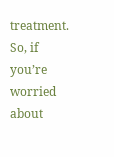treatment. So, if you’re worried about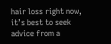hair loss right now, it’s best to seek advice from a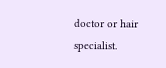doctor or hair specialist.